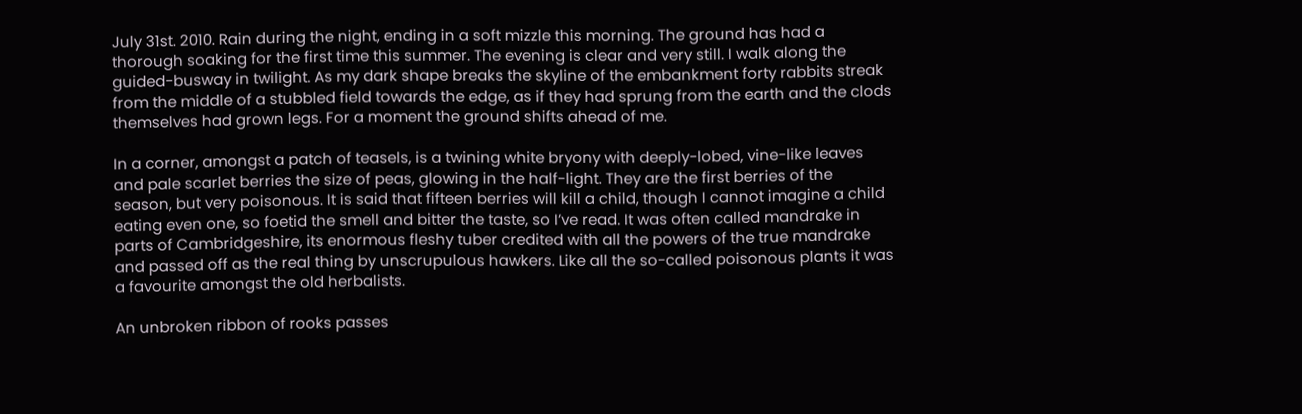July 31st. 2010. Rain during the night, ending in a soft mizzle this morning. The ground has had a thorough soaking for the first time this summer. The evening is clear and very still. I walk along the guided-busway in twilight. As my dark shape breaks the skyline of the embankment forty rabbits streak from the middle of a stubbled field towards the edge, as if they had sprung from the earth and the clods themselves had grown legs. For a moment the ground shifts ahead of me.

In a corner, amongst a patch of teasels, is a twining white bryony with deeply-lobed, vine-like leaves and pale scarlet berries the size of peas, glowing in the half-light. They are the first berries of the season, but very poisonous. It is said that fifteen berries will kill a child, though I cannot imagine a child eating even one, so foetid the smell and bitter the taste, so I’ve read. It was often called mandrake in parts of Cambridgeshire, its enormous fleshy tuber credited with all the powers of the true mandrake and passed off as the real thing by unscrupulous hawkers. Like all the so-called poisonous plants it was a favourite amongst the old herbalists.

An unbroken ribbon of rooks passes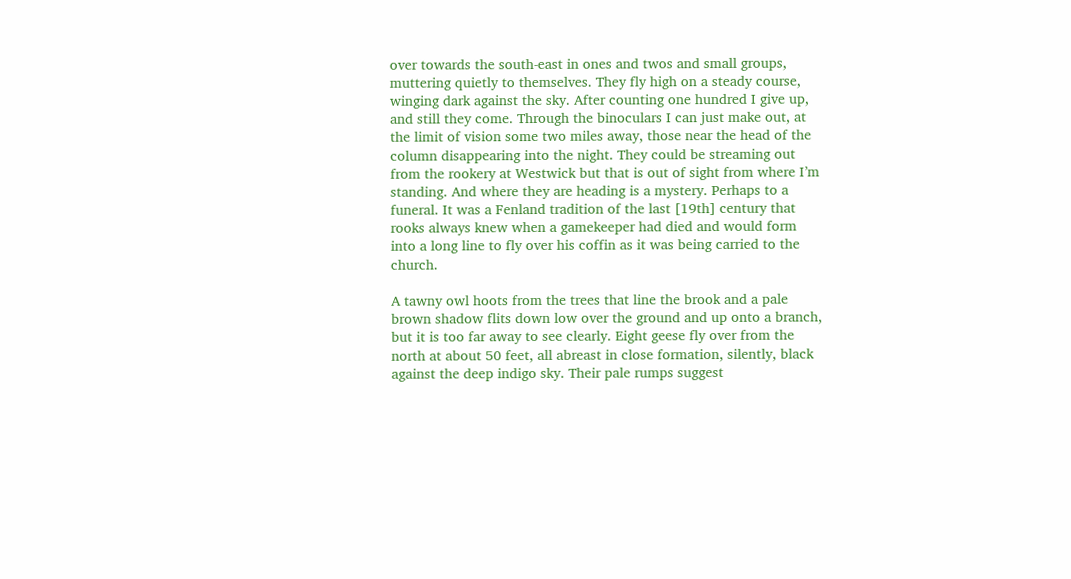over towards the south-east in ones and twos and small groups, muttering quietly to themselves. They fly high on a steady course, winging dark against the sky. After counting one hundred I give up, and still they come. Through the binoculars I can just make out, at the limit of vision some two miles away, those near the head of the column disappearing into the night. They could be streaming out from the rookery at Westwick but that is out of sight from where I’m standing. And where they are heading is a mystery. Perhaps to a funeral. It was a Fenland tradition of the last [19th] century that rooks always knew when a gamekeeper had died and would form into a long line to fly over his coffin as it was being carried to the church.

A tawny owl hoots from the trees that line the brook and a pale brown shadow flits down low over the ground and up onto a branch, but it is too far away to see clearly. Eight geese fly over from the north at about 50 feet, all abreast in close formation, silently, black against the deep indigo sky. Their pale rumps suggest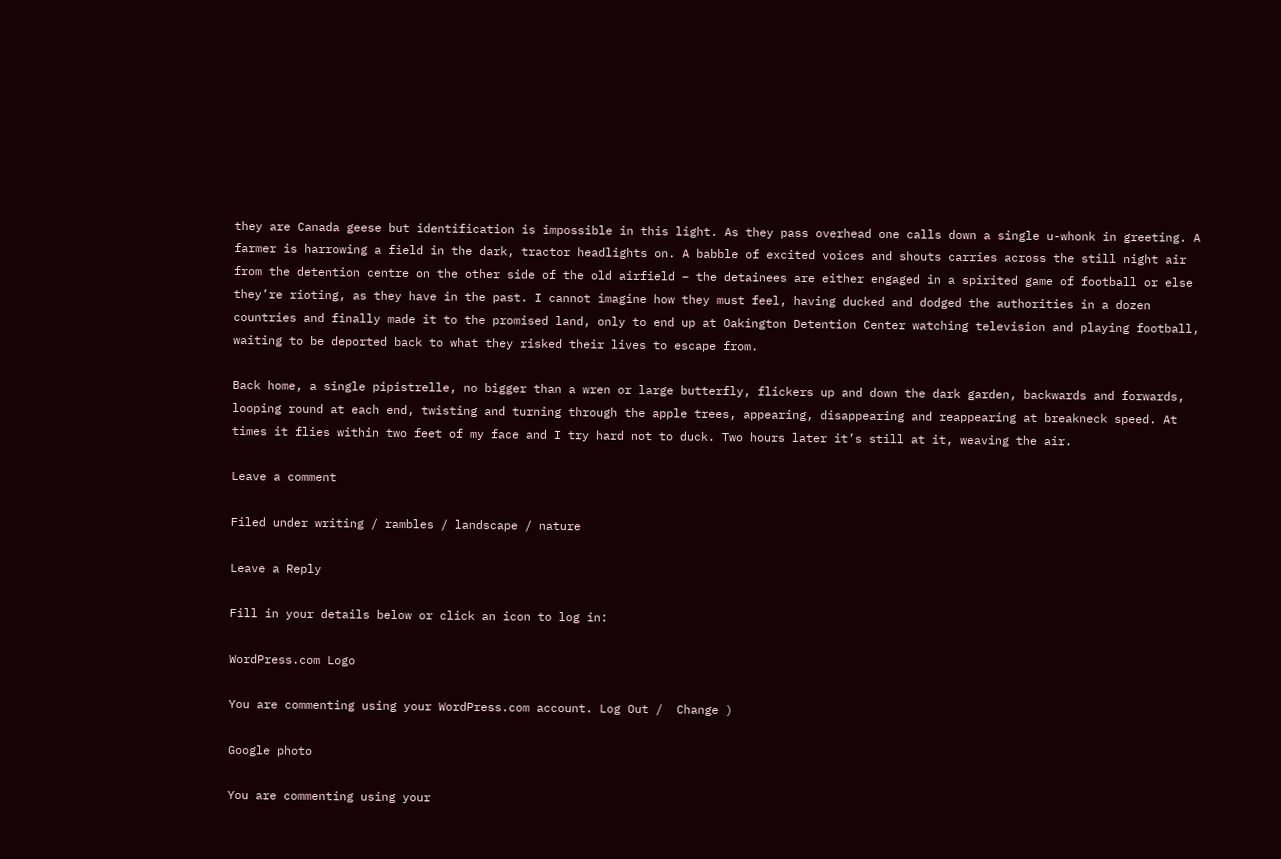they are Canada geese but identification is impossible in this light. As they pass overhead one calls down a single u-whonk in greeting. A farmer is harrowing a field in the dark, tractor headlights on. A babble of excited voices and shouts carries across the still night air from the detention centre on the other side of the old airfield – the detainees are either engaged in a spirited game of football or else they’re rioting, as they have in the past. I cannot imagine how they must feel, having ducked and dodged the authorities in a dozen countries and finally made it to the promised land, only to end up at Oakington Detention Center watching television and playing football, waiting to be deported back to what they risked their lives to escape from.

Back home, a single pipistrelle, no bigger than a wren or large butterfly, flickers up and down the dark garden, backwards and forwards, looping round at each end, twisting and turning through the apple trees, appearing, disappearing and reappearing at breakneck speed. At times it flies within two feet of my face and I try hard not to duck. Two hours later it’s still at it, weaving the air.

Leave a comment

Filed under writing / rambles / landscape / nature

Leave a Reply

Fill in your details below or click an icon to log in:

WordPress.com Logo

You are commenting using your WordPress.com account. Log Out /  Change )

Google photo

You are commenting using your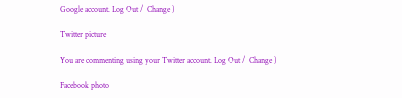Google account. Log Out /  Change )

Twitter picture

You are commenting using your Twitter account. Log Out /  Change )

Facebook photo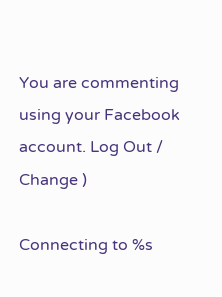You are commenting using your Facebook account. Log Out /  Change )

Connecting to %s